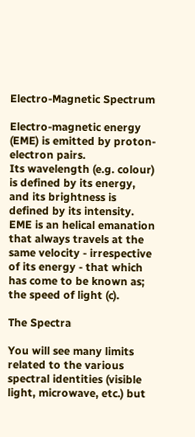Electro-Magnetic Spectrum

Electro-magnetic energy (EME) is emitted by proton-electron pairs.
Its wavelength (e.g. colour) is defined by its energy, and its brightness is defined by its intensity.
EME is an helical emanation that always travels at the same velocity - irrespective of its energy - that which has come to be known as; the speed of light (c).

The Spectra

You will see many limits related to the various spectral identities (visible light, microwave, etc.) but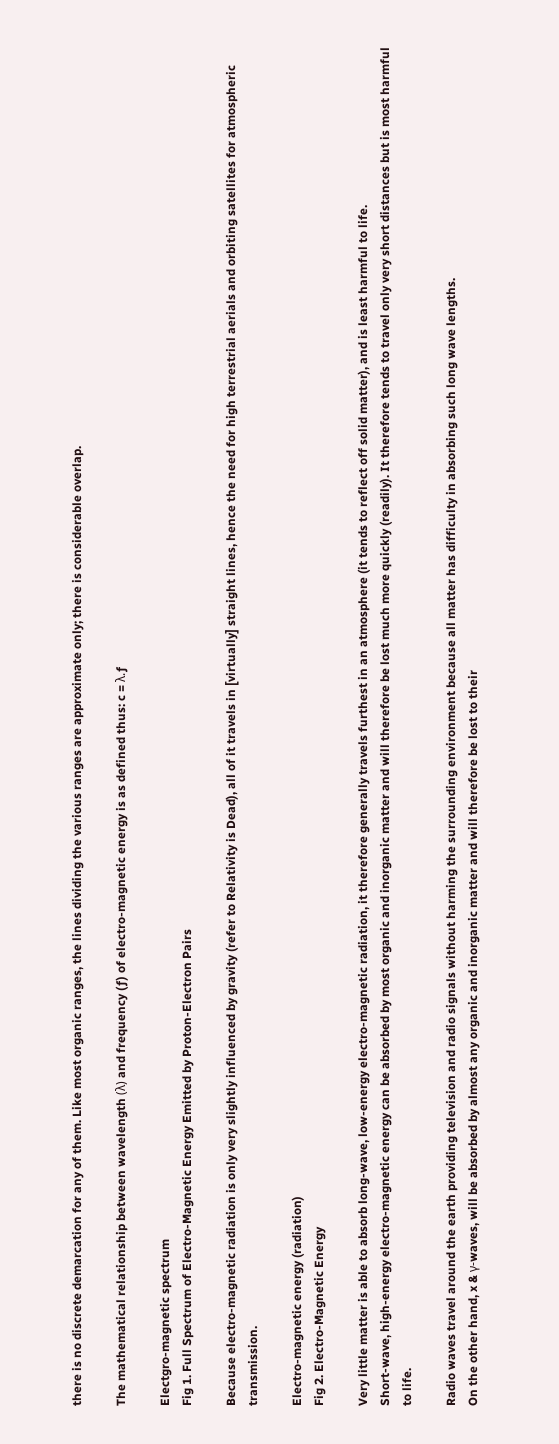there is no discrete demarcation for any of them. Like most organic ranges, the lines dividing the various ranges are approximate only; there is considerable overlap.

The mathematical relationship between wavelength (λ) and frequency (ƒ) of electro-magnetic energy is as defined thus: c = λ.ƒ

Electgro-magnetic spectrum
Fig 1. Full Spectrum of Electro-Magnetic Energy Emitted by Proton-Electron Pairs

Because electro-magnetic radiation is only very slightly influenced by gravity (refer to Relativity is Dead), all of it travels in [virtually] straight lines, hence the need for high terrestrial aerials and orbiting satellites for atmospheric transmission.

Electro-magnetic energy (radiation)
Fig 2. Electro-Magnetic Energy

Very little matter is able to absorb long-wave, low-energy electro-magnetic radiation, it therefore generally travels furthest in an atmosphere (it tends to reflect off solid matter), and is least harmful to life.
Short-wave, high-energy electro-magnetic energy can be absorbed by most organic and inorganic matter and will therefore be lost much more quickly (readily). It therefore tends to travel only very short distances but is most harmful to life.

Radio waves travel around the earth providing television and radio signals without harming the surrounding environment because all matter has difficulty in absorbing such long wave lengths.
On the other hand, x & γ-waves, will be absorbed by almost any organic and inorganic matter and will therefore be lost to their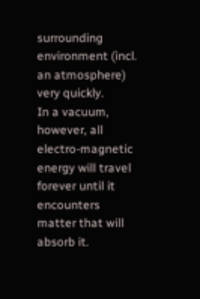surrounding environment (incl. an atmosphere) very quickly.
In a vacuum, however, all electro-magnetic energy will travel forever until it encounters matter that will absorb it.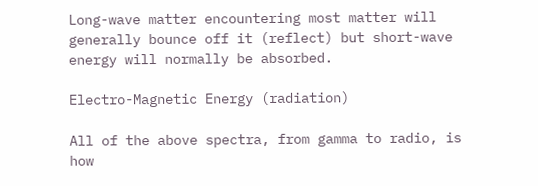Long-wave matter encountering most matter will generally bounce off it (reflect) but short-wave energy will normally be absorbed.

Electro-Magnetic Energy (radiation)

All of the above spectra, from gamma to radio, is how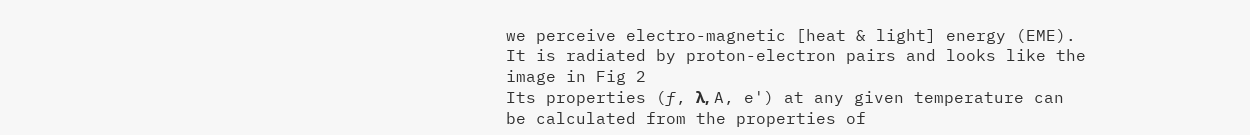we perceive electro-magnetic [heat & light] energy (EME).
It is radiated by proton-electron pairs and looks like the image in Fig 2
Its properties (ƒ, λ, A, e') at any given temperature can be calculated from the properties of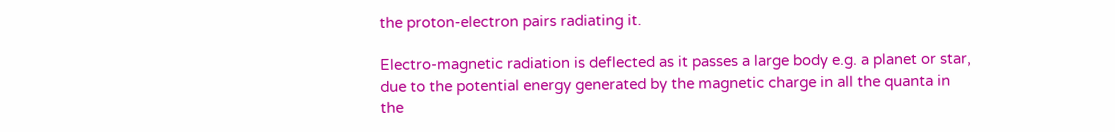the proton-electron pairs radiating it.

Electro-magnetic radiation is deflected as it passes a large body e.g. a planet or star, due to the potential energy generated by the magnetic charge in all the quanta in the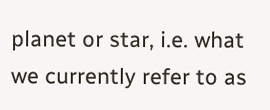planet or star, i.e. what we currently refer to as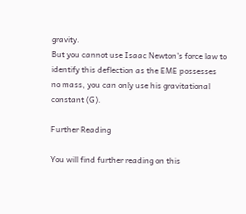gravity.
But you cannot use Isaac Newton's force law to identify this deflection as the EME possesses no mass, you can only use his gravitational constant (G).

Further Reading

You will find further reading on this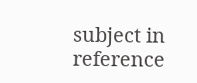subject in reference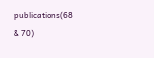publications(68 & 70)